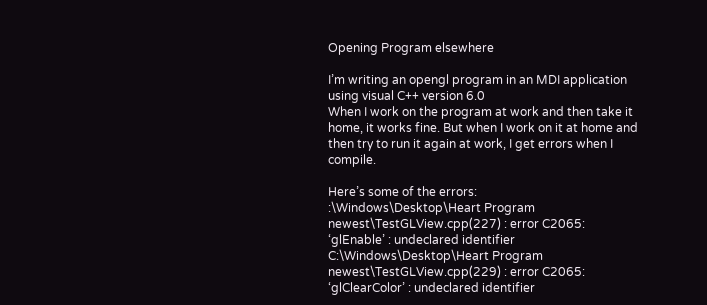Opening Program elsewhere

I’m writing an opengl program in an MDI application using visual C++ version 6.0
When I work on the program at work and then take it home, it works fine. But when I work on it at home and then try to run it again at work, I get errors when I compile.

Here’s some of the errors:
:\Windows\Desktop\Heart Program newest\TestGLView.cpp(227) : error C2065: ‘glEnable’ : undeclared identifier
C:\Windows\Desktop\Heart Program newest\TestGLView.cpp(229) : error C2065: ‘glClearColor’ : undeclared identifier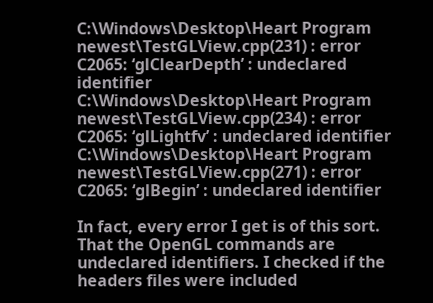C:\Windows\Desktop\Heart Program newest\TestGLView.cpp(231) : error C2065: ‘glClearDepth’ : undeclared identifier
C:\Windows\Desktop\Heart Program newest\TestGLView.cpp(234) : error C2065: ‘glLightfv’ : undeclared identifier
C:\Windows\Desktop\Heart Program newest\TestGLView.cpp(271) : error C2065: ‘glBegin’ : undeclared identifier

In fact, every error I get is of this sort. That the OpenGL commands are undeclared identifiers. I checked if the headers files were included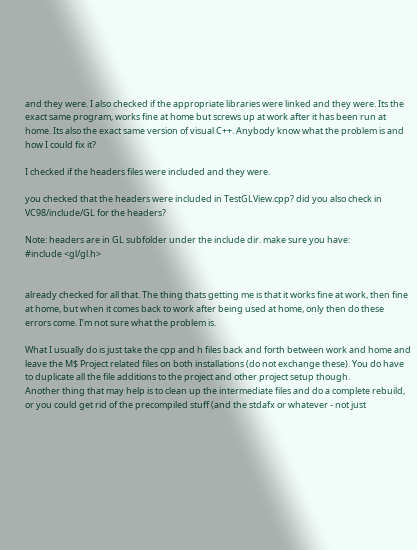and they were. I also checked if the appropriate libraries were linked and they were. Its the exact same program, works fine at home but screws up at work after it has been run at home. Its also the exact same version of visual C++. Anybody know what the problem is and how I could fix it?

I checked if the headers files were included and they were.

you checked that the headers were included in TestGLView.cpp? did you also check in VC98/include/GL for the headers?

Note: headers are in GL subfolder under the include dir. make sure you have:
#include <gl/gl.h>


already checked for all that. The thing thats getting me is that it works fine at work, then fine at home, but when it comes back to work after being used at home, only then do these errors come. I’m not sure what the problem is.

What I usually do is just take the cpp and h files back and forth between work and home and leave the M$ Project related files on both installations (do not exchange these). You do have to duplicate all the file additions to the project and other project setup though.
Another thing that may help is to clean up the intermediate files and do a complete rebuild, or you could get rid of the precompiled stuff (and the stdafx or whatever - not just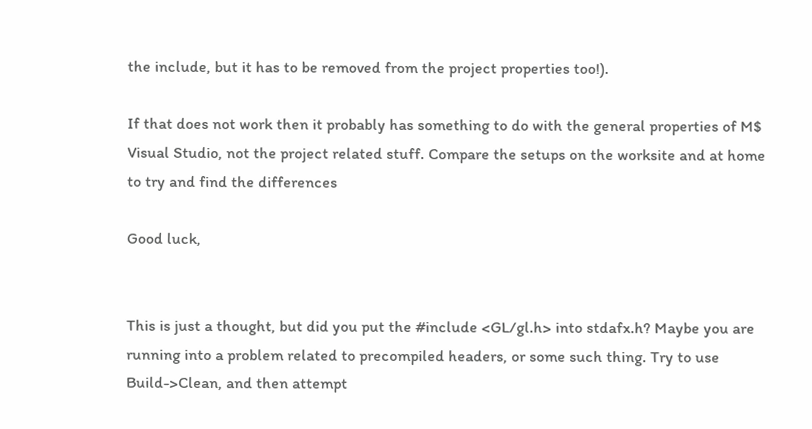the include, but it has to be removed from the project properties too!).

If that does not work then it probably has something to do with the general properties of M$ Visual Studio, not the project related stuff. Compare the setups on the worksite and at home to try and find the differences

Good luck,


This is just a thought, but did you put the #include <GL/gl.h> into stdafx.h? Maybe you are running into a problem related to precompiled headers, or some such thing. Try to use Build->Clean, and then attempt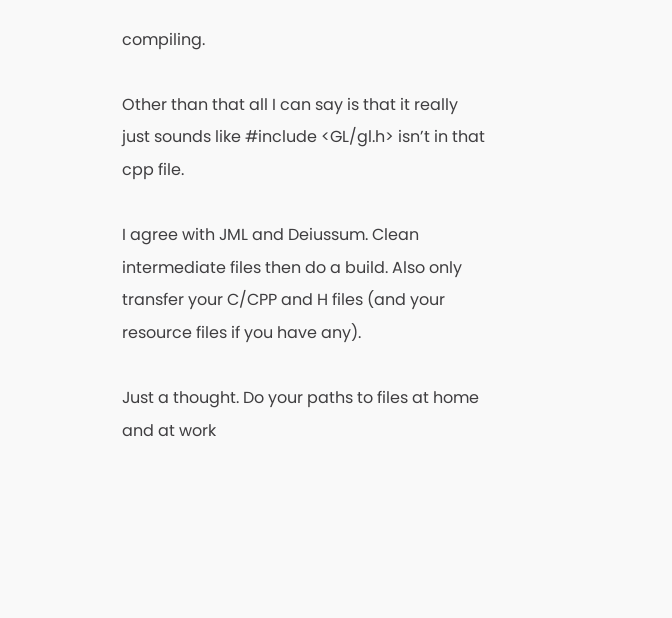compiling.

Other than that all I can say is that it really just sounds like #include <GL/gl.h> isn’t in that cpp file.

I agree with JML and Deiussum. Clean intermediate files then do a build. Also only transfer your C/CPP and H files (and your resource files if you have any).

Just a thought. Do your paths to files at home and at work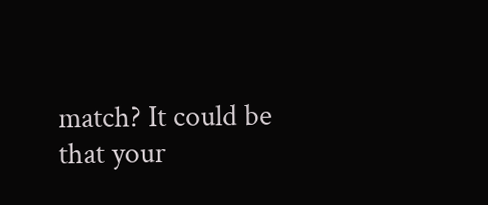match? It could be that your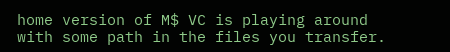home version of M$ VC is playing around with some path in the files you transfer.